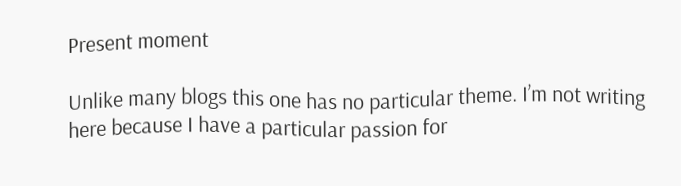Present moment

Unlike many blogs this one has no particular theme. I’m not writing here because I have a particular passion for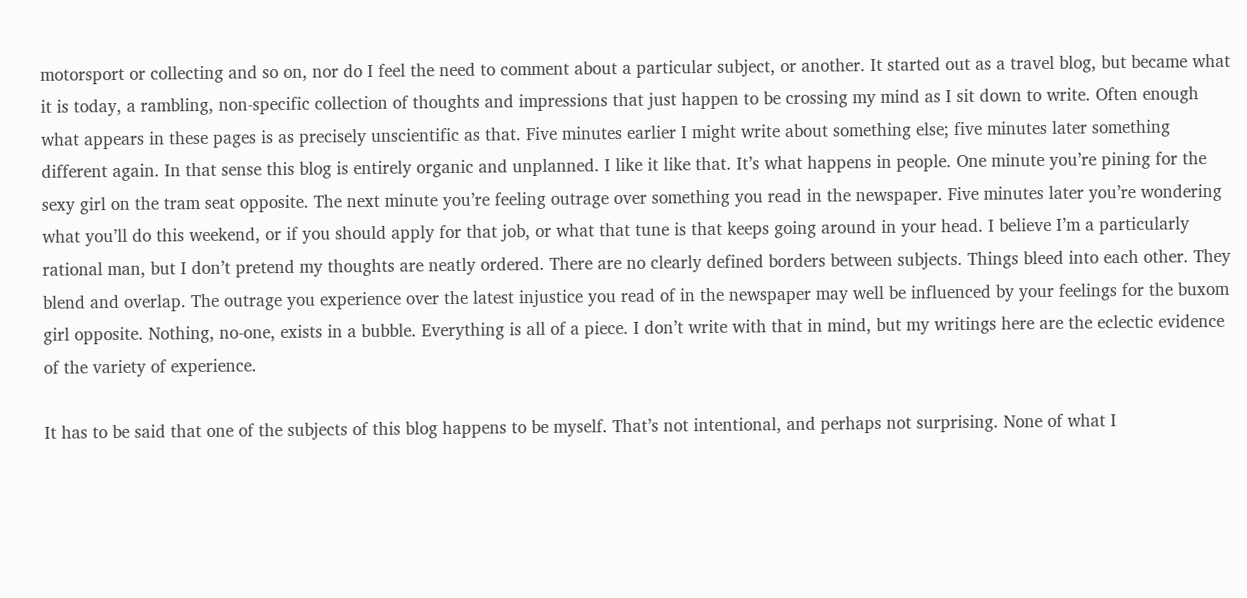motorsport or collecting and so on, nor do I feel the need to comment about a particular subject, or another. It started out as a travel blog, but became what it is today, a rambling, non-specific collection of thoughts and impressions that just happen to be crossing my mind as I sit down to write. Often enough what appears in these pages is as precisely unscientific as that. Five minutes earlier I might write about something else; five minutes later something different again. In that sense this blog is entirely organic and unplanned. I like it like that. It’s what happens in people. One minute you’re pining for the sexy girl on the tram seat opposite. The next minute you’re feeling outrage over something you read in the newspaper. Five minutes later you’re wondering what you’ll do this weekend, or if you should apply for that job, or what that tune is that keeps going around in your head. I believe I’m a particularly rational man, but I don’t pretend my thoughts are neatly ordered. There are no clearly defined borders between subjects. Things bleed into each other. They blend and overlap. The outrage you experience over the latest injustice you read of in the newspaper may well be influenced by your feelings for the buxom girl opposite. Nothing, no-one, exists in a bubble. Everything is all of a piece. I don’t write with that in mind, but my writings here are the eclectic evidence of the variety of experience.

It has to be said that one of the subjects of this blog happens to be myself. That’s not intentional, and perhaps not surprising. None of what I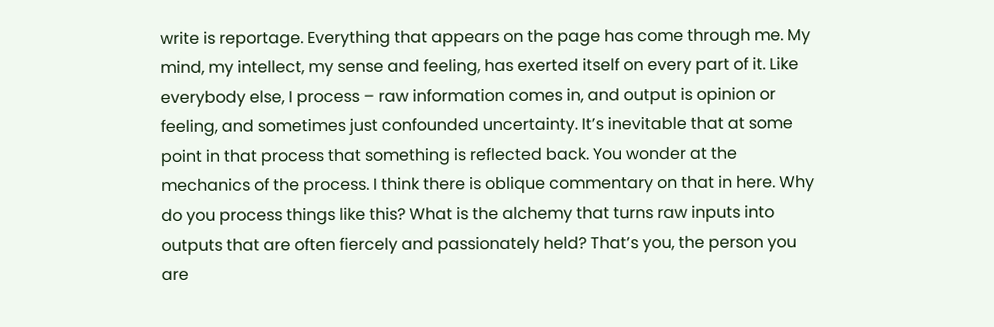write is reportage. Everything that appears on the page has come through me. My mind, my intellect, my sense and feeling, has exerted itself on every part of it. Like everybody else, I process – raw information comes in, and output is opinion or feeling, and sometimes just confounded uncertainty. It’s inevitable that at some point in that process that something is reflected back. You wonder at the mechanics of the process. I think there is oblique commentary on that in here. Why do you process things like this? What is the alchemy that turns raw inputs into outputs that are often fiercely and passionately held? That’s you, the person you are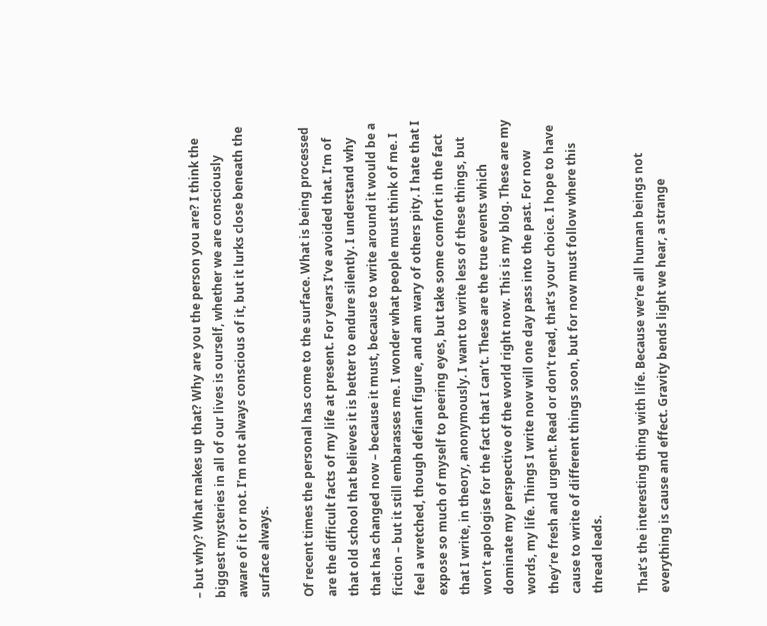– but why? What makes up that? Why are you the person you are? I think the biggest mysteries in all of our lives is ourself, whether we are consciously aware of it or not. I’m not always conscious of it, but it lurks close beneath the surface always.

Of recent times the personal has come to the surface. What is being processed are the difficult facts of my life at present. For years I’ve avoided that. I’m of that old school that believes it is better to endure silently. I understand why that has changed now – because it must, because to write around it would be a fiction – but it still embarasses me. I wonder what people must think of me. I feel a wretched, though defiant figure, and am wary of others pity. I hate that I expose so much of myself to peering eyes, but take some comfort in the fact that I write, in theory, anonymously. I want to write less of these things, but won’t apologise for the fact that I can’t. These are the true events which dominate my perspective of the world right now. This is my blog. These are my words, my life. Things I write now will one day pass into the past. For now they’re fresh and urgent. Read or don’t read, that’s your choice. I hope to have cause to write of different things soon, but for now must follow where this thread leads.

That’s the interesting thing with life. Because we’re all human beings not everything is cause and effect. Gravity bends light we hear, a strange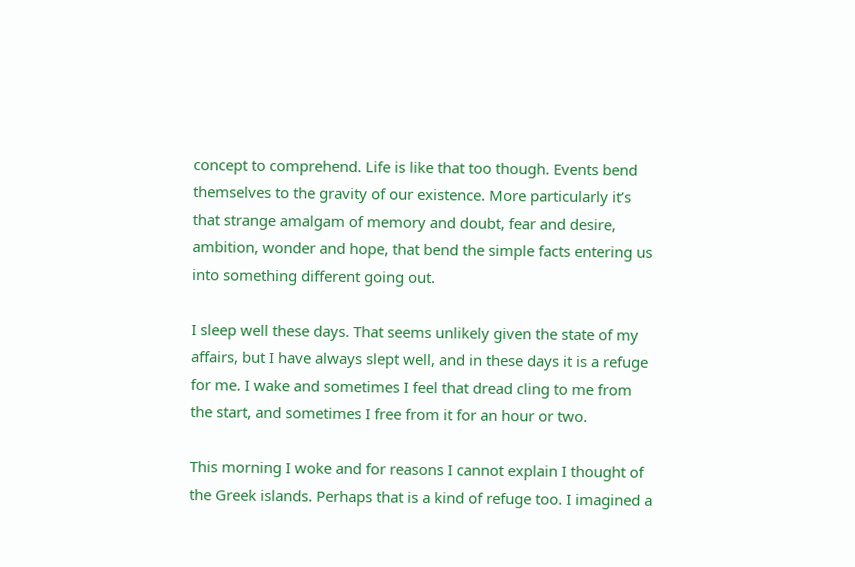concept to comprehend. Life is like that too though. Events bend themselves to the gravity of our existence. More particularly it’s that strange amalgam of memory and doubt, fear and desire, ambition, wonder and hope, that bend the simple facts entering us into something different going out.

I sleep well these days. That seems unlikely given the state of my affairs, but I have always slept well, and in these days it is a refuge for me. I wake and sometimes I feel that dread cling to me from the start, and sometimes I free from it for an hour or two.

This morning I woke and for reasons I cannot explain I thought of the Greek islands. Perhaps that is a kind of refuge too. I imagined a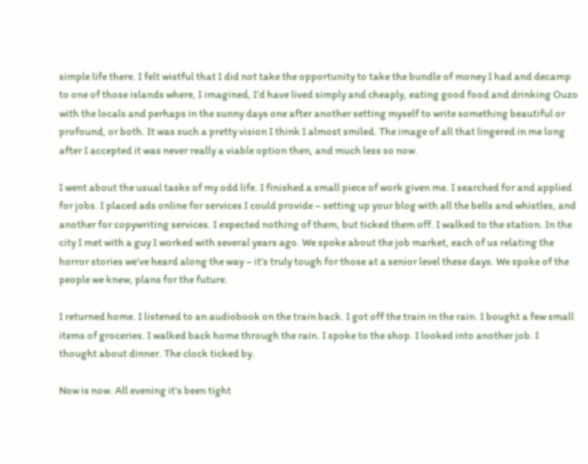simple life there. I felt wistful that I did not take the opportunity to take the bundle of money I had and decamp to one of those islands where, I imagined, I’d have lived simply and cheaply, eating good food and drinking Ouzo with the locals and perhaps in the sunny days one after another setting myself to write something beautiful or profound, or both. It was such a pretty vision I think I almost smiled. The image of all that lingered in me long after I accepted it was never really a viable option then, and much less so now.

I went about the usual tasks of my odd life. I finished a small piece of work given me. I searched for and applied for jobs. I placed ads online for services I could provide – setting up your blog with all the bells and whistles, and another for copywriting services. I expected nothing of them, but ticked them off. I walked to the station. In the city I met with a guy I worked with several years ago. We spoke about the job market, each of us relating the horror stories we’ve heard along the way – it’s truly tough for those at a senior level these days. We spoke of the people we knew, plans for the future.

I returned home. I listened to an audiobook on the train back. I got off the train in the rain. I bought a few small items of groceries. I walked back home through the rain. I spoke to the shop. I looked into another job. I thought about dinner. The clock ticked by.

Now is now. All evening it’s been tight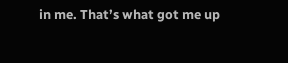in me. That’s what got me up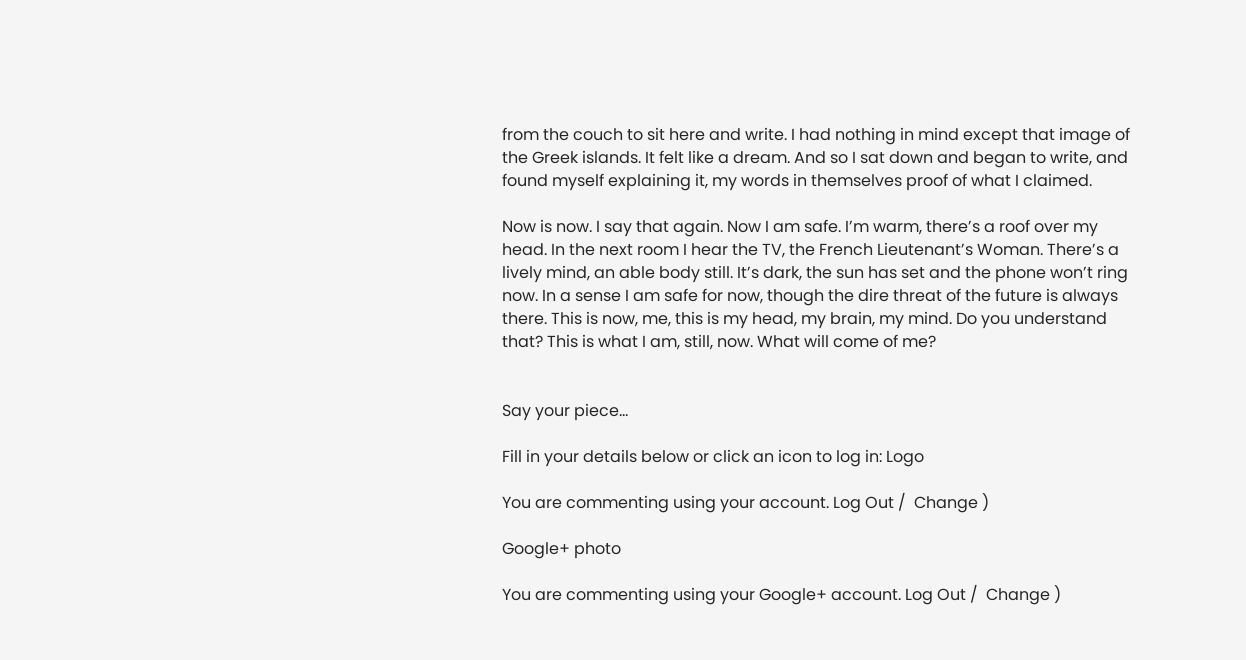from the couch to sit here and write. I had nothing in mind except that image of the Greek islands. It felt like a dream. And so I sat down and began to write, and found myself explaining it, my words in themselves proof of what I claimed.

Now is now. I say that again. Now I am safe. I’m warm, there’s a roof over my head. In the next room I hear the TV, the French Lieutenant’s Woman. There’s a lively mind, an able body still. It’s dark, the sun has set and the phone won’t ring now. In a sense I am safe for now, though the dire threat of the future is always there. This is now, me, this is my head, my brain, my mind. Do you understand that? This is what I am, still, now. What will come of me?


Say your piece...

Fill in your details below or click an icon to log in: Logo

You are commenting using your account. Log Out /  Change )

Google+ photo

You are commenting using your Google+ account. Log Out /  Change )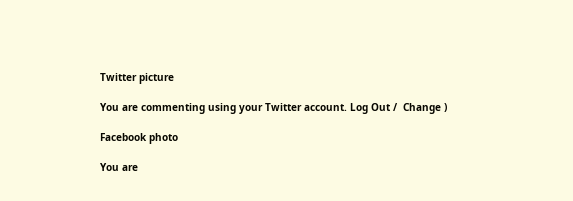Twitter picture

You are commenting using your Twitter account. Log Out /  Change )

Facebook photo

You are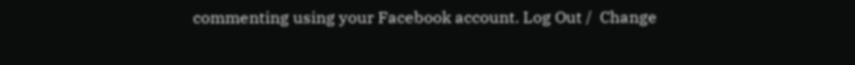commenting using your Facebook account. Log Out /  Change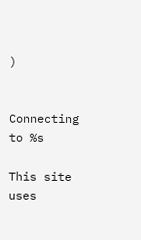)


Connecting to %s

This site uses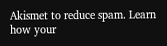Akismet to reduce spam. Learn how your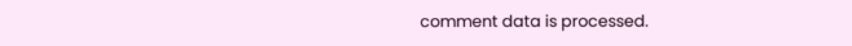comment data is processed.